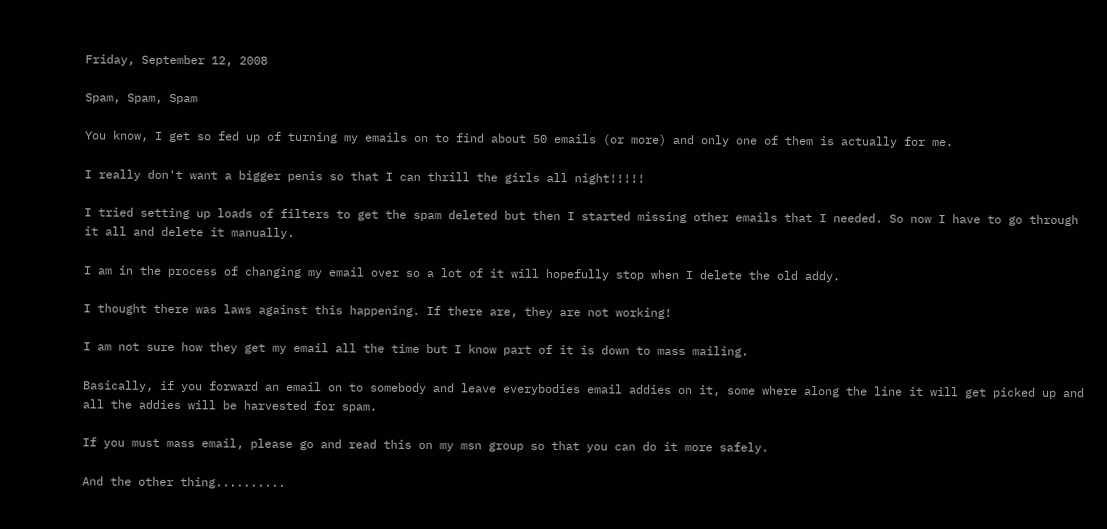Friday, September 12, 2008

Spam, Spam, Spam

You know, I get so fed up of turning my emails on to find about 50 emails (or more) and only one of them is actually for me.

I really don't want a bigger penis so that I can thrill the girls all night!!!!!

I tried setting up loads of filters to get the spam deleted but then I started missing other emails that I needed. So now I have to go through it all and delete it manually.

I am in the process of changing my email over so a lot of it will hopefully stop when I delete the old addy.

I thought there was laws against this happening. If there are, they are not working!

I am not sure how they get my email all the time but I know part of it is down to mass mailing.

Basically, if you forward an email on to somebody and leave everybodies email addies on it, some where along the line it will get picked up and all the addies will be harvested for spam.

If you must mass email, please go and read this on my msn group so that you can do it more safely.

And the other thing..........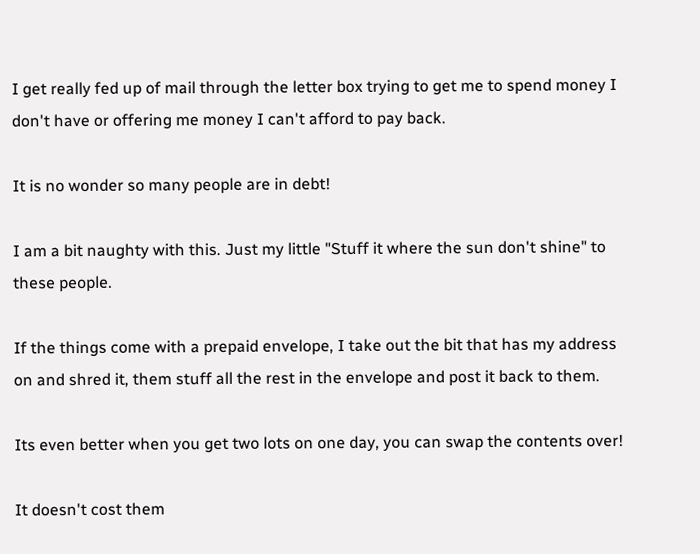I get really fed up of mail through the letter box trying to get me to spend money I don't have or offering me money I can't afford to pay back.

It is no wonder so many people are in debt!

I am a bit naughty with this. Just my little "Stuff it where the sun don't shine" to these people.

If the things come with a prepaid envelope, I take out the bit that has my address on and shred it, them stuff all the rest in the envelope and post it back to them.

Its even better when you get two lots on one day, you can swap the contents over!

It doesn't cost them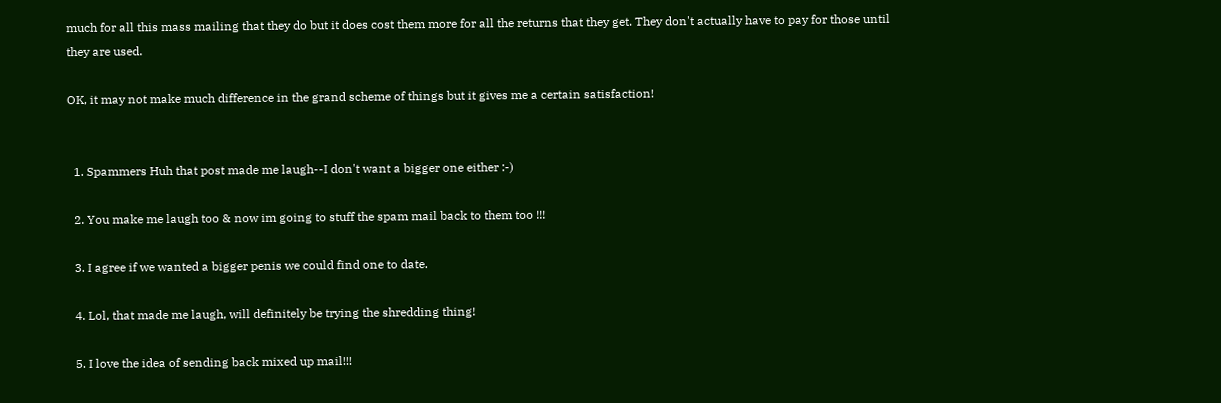much for all this mass mailing that they do but it does cost them more for all the returns that they get. They don't actually have to pay for those until they are used.

OK, it may not make much difference in the grand scheme of things but it gives me a certain satisfaction!


  1. Spammers Huh that post made me laugh--I don't want a bigger one either :-)

  2. You make me laugh too & now im going to stuff the spam mail back to them too !!!

  3. I agree if we wanted a bigger penis we could find one to date.

  4. Lol, that made me laugh, will definitely be trying the shredding thing!

  5. I love the idea of sending back mixed up mail!!!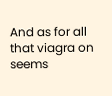And as for all that viagra on seems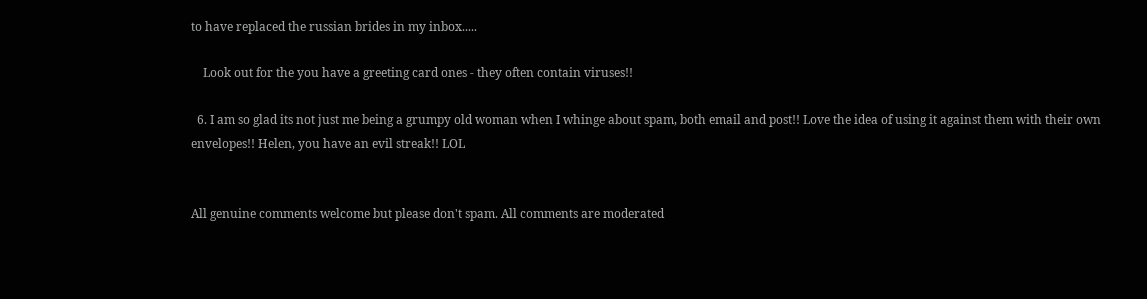to have replaced the russian brides in my inbox.....

    Look out for the you have a greeting card ones - they often contain viruses!!

  6. I am so glad its not just me being a grumpy old woman when I whinge about spam, both email and post!! Love the idea of using it against them with their own envelopes!! Helen, you have an evil streak!! LOL


All genuine comments welcome but please don't spam. All comments are moderated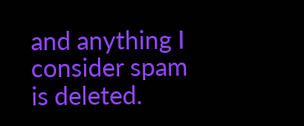and anything I consider spam is deleted.